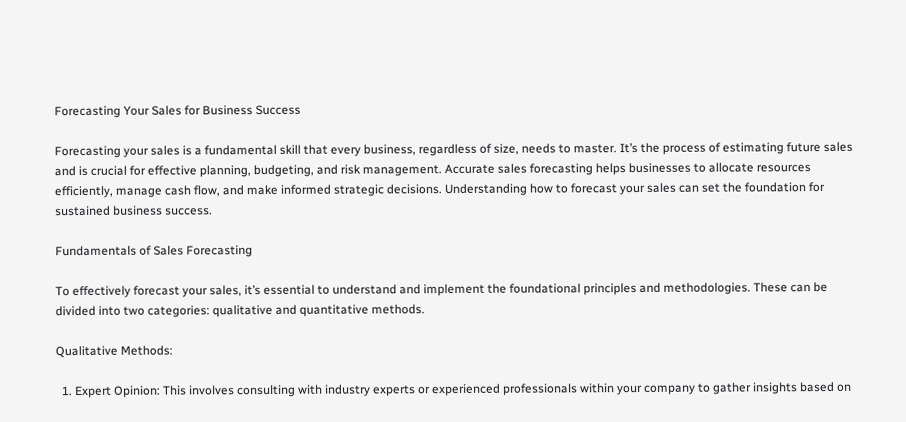Forecasting Your Sales for Business Success

Forecasting your sales is a fundamental skill that every business, regardless of size, needs to master. It’s the process of estimating future sales and is crucial for effective planning, budgeting, and risk management. Accurate sales forecasting helps businesses to allocate resources efficiently, manage cash flow, and make informed strategic decisions. Understanding how to forecast your sales can set the foundation for sustained business success.

Fundamentals of Sales Forecasting

To effectively forecast your sales, it’s essential to understand and implement the foundational principles and methodologies. These can be divided into two categories: qualitative and quantitative methods.

Qualitative Methods:

  1. Expert Opinion: This involves consulting with industry experts or experienced professionals within your company to gather insights based on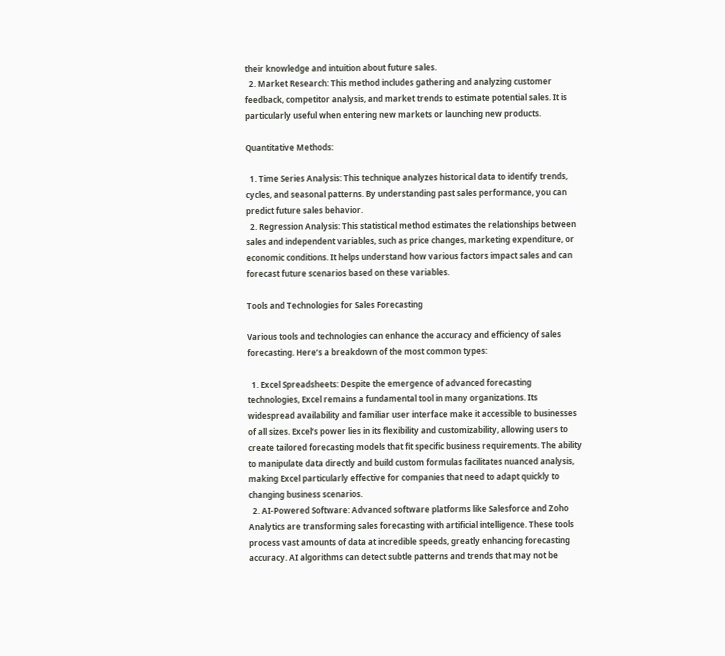their knowledge and intuition about future sales.
  2. Market Research: This method includes gathering and analyzing customer feedback, competitor analysis, and market trends to estimate potential sales. It is particularly useful when entering new markets or launching new products.

Quantitative Methods:

  1. Time Series Analysis: This technique analyzes historical data to identify trends, cycles, and seasonal patterns. By understanding past sales performance, you can predict future sales behavior.
  2. Regression Analysis: This statistical method estimates the relationships between sales and independent variables, such as price changes, marketing expenditure, or economic conditions. It helps understand how various factors impact sales and can forecast future scenarios based on these variables.

Tools and Technologies for Sales Forecasting

Various tools and technologies can enhance the accuracy and efficiency of sales forecasting. Here’s a breakdown of the most common types:

  1. Excel Spreadsheets: Despite the emergence of advanced forecasting technologies, Excel remains a fundamental tool in many organizations. Its widespread availability and familiar user interface make it accessible to businesses of all sizes. Excel’s power lies in its flexibility and customizability, allowing users to create tailored forecasting models that fit specific business requirements. The ability to manipulate data directly and build custom formulas facilitates nuanced analysis, making Excel particularly effective for companies that need to adapt quickly to changing business scenarios.
  2. AI-Powered Software: Advanced software platforms like Salesforce and Zoho Analytics are transforming sales forecasting with artificial intelligence. These tools process vast amounts of data at incredible speeds, greatly enhancing forecasting accuracy. AI algorithms can detect subtle patterns and trends that may not be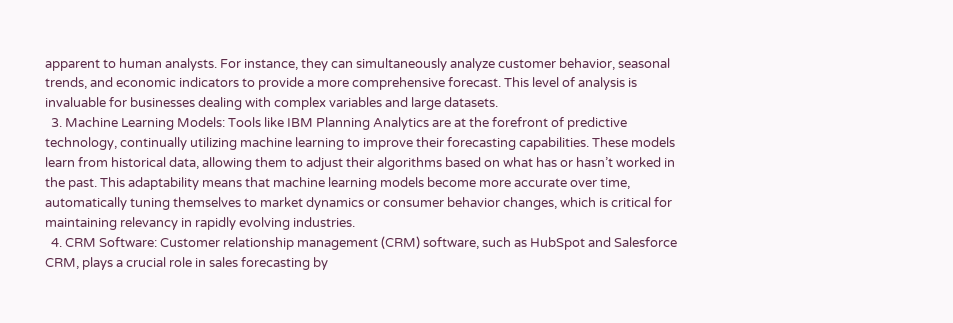apparent to human analysts. For instance, they can simultaneously analyze customer behavior, seasonal trends, and economic indicators to provide a more comprehensive forecast. This level of analysis is invaluable for businesses dealing with complex variables and large datasets.
  3. Machine Learning Models: Tools like IBM Planning Analytics are at the forefront of predictive technology, continually utilizing machine learning to improve their forecasting capabilities. These models learn from historical data, allowing them to adjust their algorithms based on what has or hasn’t worked in the past. This adaptability means that machine learning models become more accurate over time, automatically tuning themselves to market dynamics or consumer behavior changes, which is critical for maintaining relevancy in rapidly evolving industries.
  4. CRM Software: Customer relationship management (CRM) software, such as HubSpot and Salesforce CRM, plays a crucial role in sales forecasting by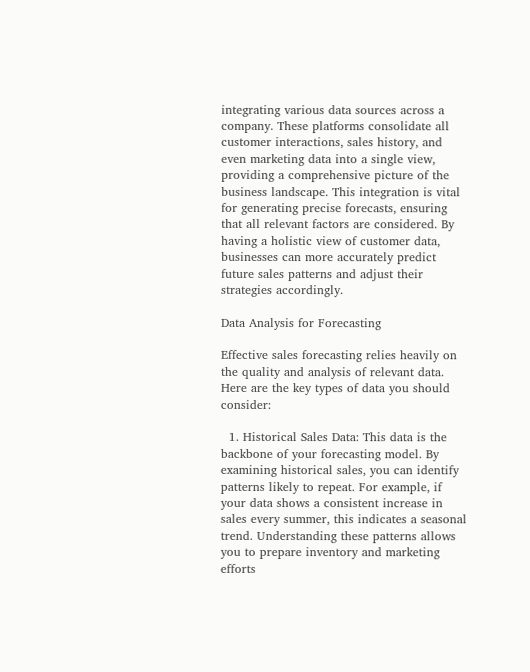integrating various data sources across a company. These platforms consolidate all customer interactions, sales history, and even marketing data into a single view, providing a comprehensive picture of the business landscape. This integration is vital for generating precise forecasts, ensuring that all relevant factors are considered. By having a holistic view of customer data, businesses can more accurately predict future sales patterns and adjust their strategies accordingly.

Data Analysis for Forecasting

Effective sales forecasting relies heavily on the quality and analysis of relevant data. Here are the key types of data you should consider:

  1. Historical Sales Data: This data is the backbone of your forecasting model. By examining historical sales, you can identify patterns likely to repeat. For example, if your data shows a consistent increase in sales every summer, this indicates a seasonal trend. Understanding these patterns allows you to prepare inventory and marketing efforts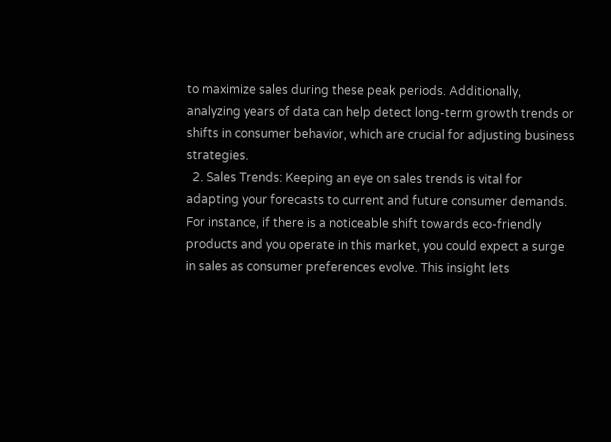to maximize sales during these peak periods. Additionally, analyzing years of data can help detect long-term growth trends or shifts in consumer behavior, which are crucial for adjusting business strategies.
  2. Sales Trends: Keeping an eye on sales trends is vital for adapting your forecasts to current and future consumer demands. For instance, if there is a noticeable shift towards eco-friendly products and you operate in this market, you could expect a surge in sales as consumer preferences evolve. This insight lets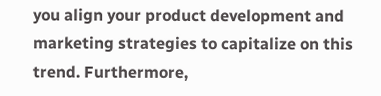you align your product development and marketing strategies to capitalize on this trend. Furthermore,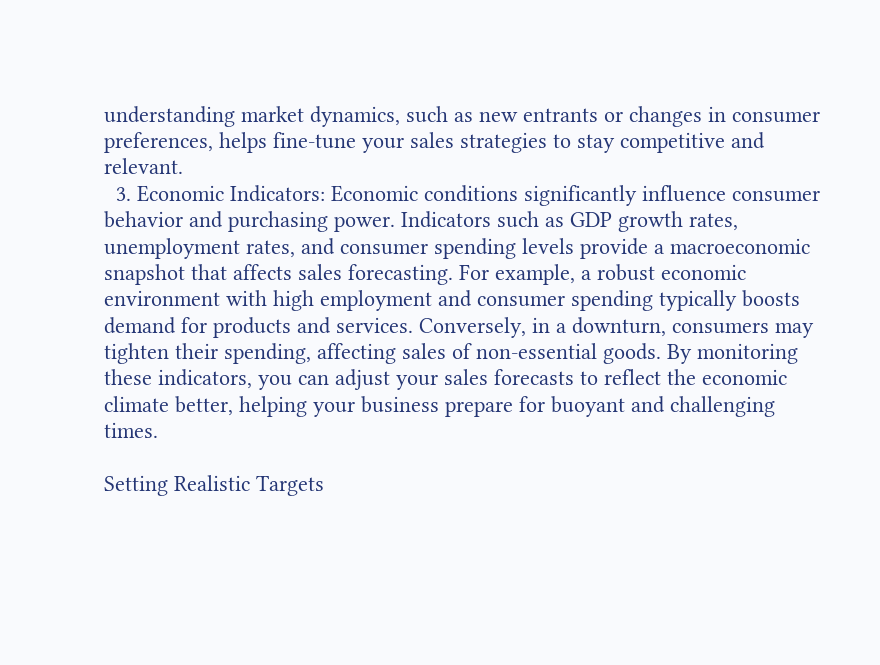understanding market dynamics, such as new entrants or changes in consumer preferences, helps fine-tune your sales strategies to stay competitive and relevant.
  3. Economic Indicators: Economic conditions significantly influence consumer behavior and purchasing power. Indicators such as GDP growth rates, unemployment rates, and consumer spending levels provide a macroeconomic snapshot that affects sales forecasting. For example, a robust economic environment with high employment and consumer spending typically boosts demand for products and services. Conversely, in a downturn, consumers may tighten their spending, affecting sales of non-essential goods. By monitoring these indicators, you can adjust your sales forecasts to reflect the economic climate better, helping your business prepare for buoyant and challenging times.

Setting Realistic Targets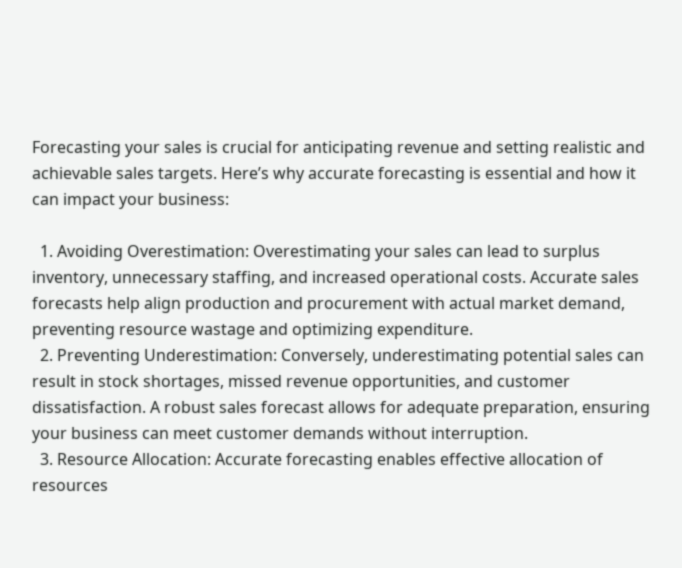Forecasting your sales is crucial for anticipating revenue and setting realistic and achievable sales targets. Here’s why accurate forecasting is essential and how it can impact your business:

  1. Avoiding Overestimation: Overestimating your sales can lead to surplus inventory, unnecessary staffing, and increased operational costs. Accurate sales forecasts help align production and procurement with actual market demand, preventing resource wastage and optimizing expenditure.
  2. Preventing Underestimation: Conversely, underestimating potential sales can result in stock shortages, missed revenue opportunities, and customer dissatisfaction. A robust sales forecast allows for adequate preparation, ensuring your business can meet customer demands without interruption.
  3. Resource Allocation: Accurate forecasting enables effective allocation of resources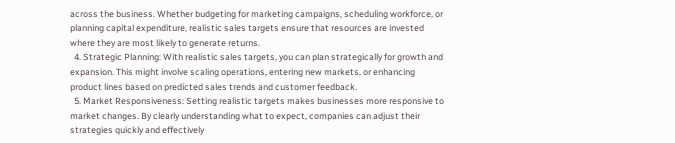across the business. Whether budgeting for marketing campaigns, scheduling workforce, or planning capital expenditure, realistic sales targets ensure that resources are invested where they are most likely to generate returns.
  4. Strategic Planning: With realistic sales targets, you can plan strategically for growth and expansion. This might involve scaling operations, entering new markets, or enhancing product lines based on predicted sales trends and customer feedback.
  5. Market Responsiveness: Setting realistic targets makes businesses more responsive to market changes. By clearly understanding what to expect, companies can adjust their strategies quickly and effectively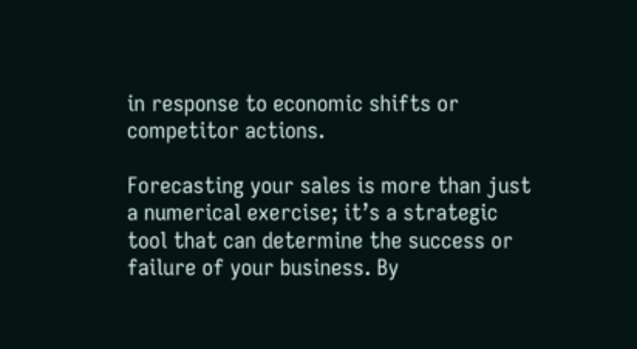in response to economic shifts or competitor actions.

Forecasting your sales is more than just a numerical exercise; it’s a strategic tool that can determine the success or failure of your business. By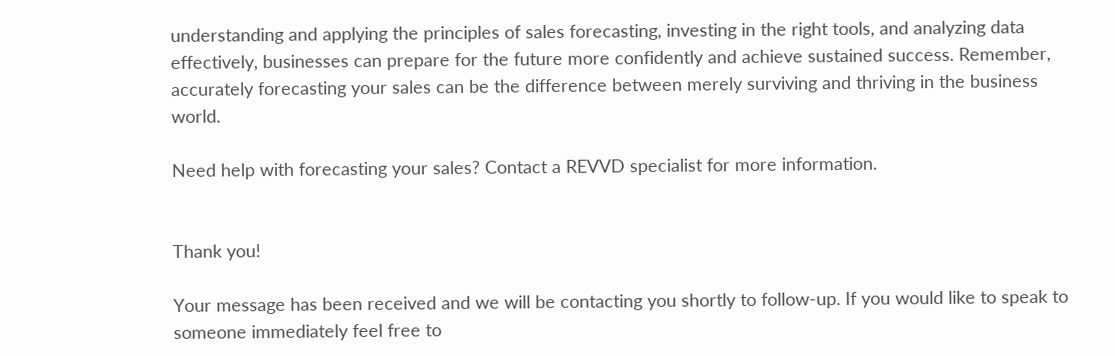understanding and applying the principles of sales forecasting, investing in the right tools, and analyzing data effectively, businesses can prepare for the future more confidently and achieve sustained success. Remember, accurately forecasting your sales can be the difference between merely surviving and thriving in the business world.

Need help with forecasting your sales? Contact a REVVD specialist for more information.


Thank you!

Your message has been received and we will be contacting you shortly to follow-up. If you would like to speak to someone immediately feel free to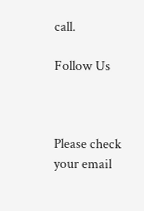call.

Follow Us



Please check your email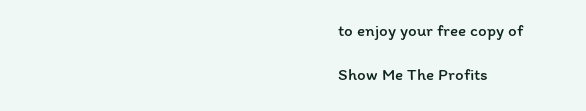to enjoy your free copy of

Show Me The Profits